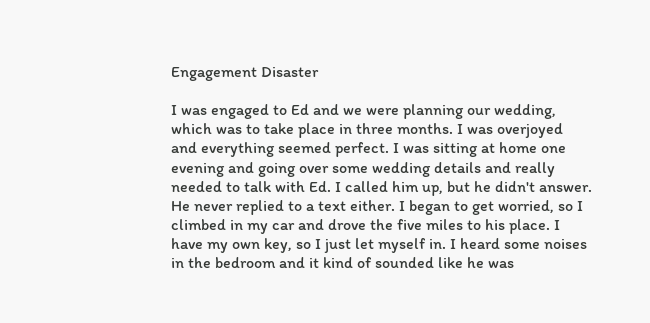Engagement Disaster

I was engaged to Ed and we were planning our wedding, which was to take place in three months. I was overjoyed and everything seemed perfect. I was sitting at home one evening and going over some wedding details and really needed to talk with Ed. I called him up, but he didn't answer. He never replied to a text either. I began to get worried, so I climbed in my car and drove the five miles to his place. I have my own key, so I just let myself in. I heard some noises in the bedroom and it kind of sounded like he was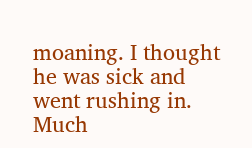moaning. I thought he was sick and went rushing in. Much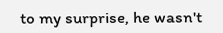to my surprise, he wasn't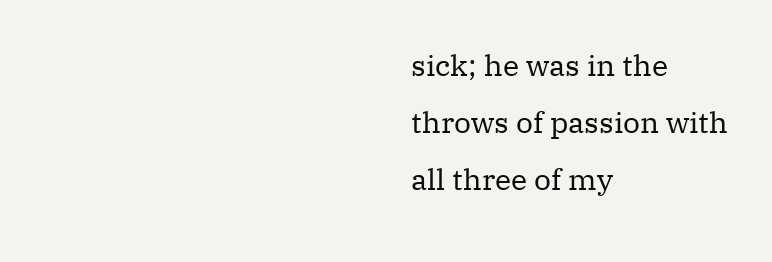sick; he was in the throws of passion with all three of my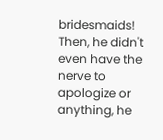bridesmaids! Then, he didn't even have the nerve to apologize or anything, he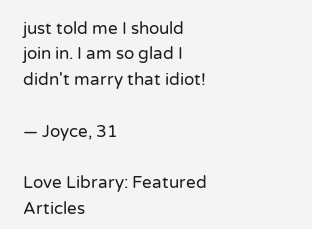just told me I should join in. I am so glad I didn't marry that idiot!

— Joyce, 31

Love Library: Featured Articles